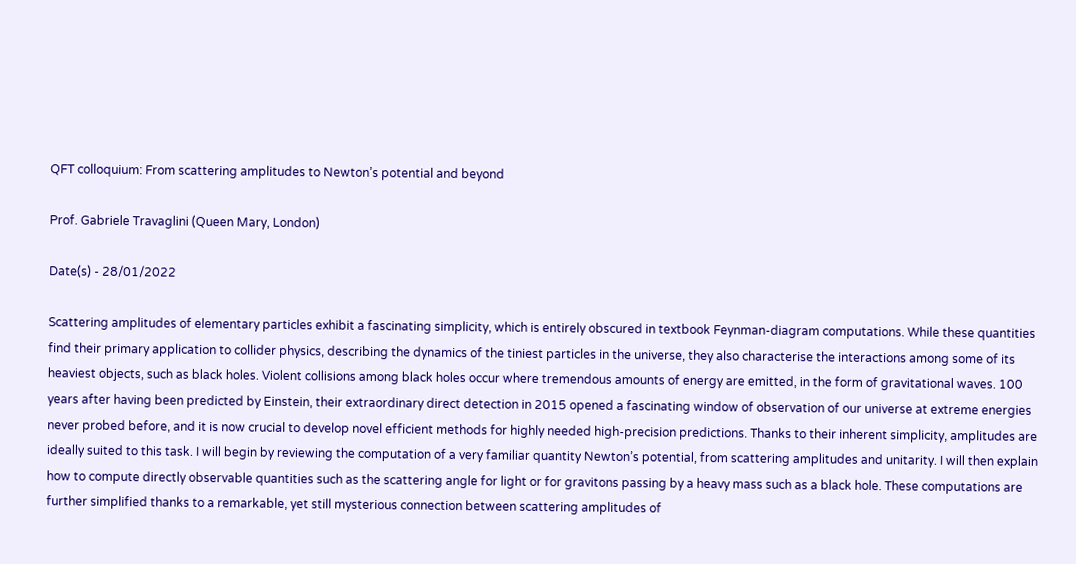QFT colloquium: From scattering amplitudes to Newton’s potential and beyond

Prof. Gabriele Travaglini (Queen Mary, London)

Date(s) - 28/01/2022

Scattering amplitudes of elementary particles exhibit a fascinating simplicity, which is entirely obscured in textbook Feynman-diagram computations. While these quantities find their primary application to collider physics, describing the dynamics of the tiniest particles in the universe, they also characterise the interactions among some of its heaviest objects, such as black holes. Violent collisions among black holes occur where tremendous amounts of energy are emitted, in the form of gravitational waves. 100 years after having been predicted by Einstein, their extraordinary direct detection in 2015 opened a fascinating window of observation of our universe at extreme energies never probed before, and it is now crucial to develop novel efficient methods for highly needed high-precision predictions. Thanks to their inherent simplicity, amplitudes are ideally suited to this task. I will begin by reviewing the computation of a very familiar quantity Newton’s potential, from scattering amplitudes and unitarity. I will then explain how to compute directly observable quantities such as the scattering angle for light or for gravitons passing by a heavy mass such as a black hole. These computations are further simplified thanks to a remarkable, yet still mysterious connection between scattering amplitudes of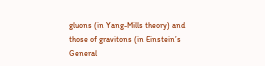gluons (in Yang-Mills theory) and those of gravitons (in Einstein’s General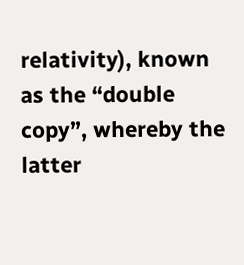relativity), known as the “double copy”, whereby the latter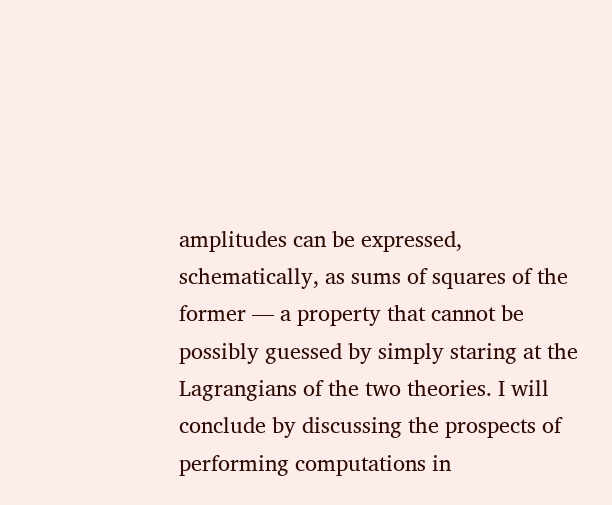amplitudes can be expressed, schematically, as sums of squares of the former — a property that cannot be possibly guessed by simply staring at the Lagrangians of the two theories. I will conclude by discussing the prospects of performing computations in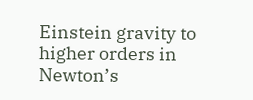Einstein gravity to higher orders in Newton’s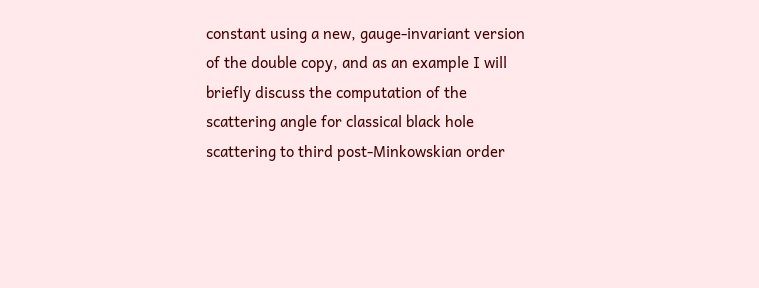constant using a new, gauge-invariant version of the double copy, and as an example I will briefly discuss the computation of the scattering angle for classical black hole scattering to third post-Minkowskian order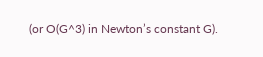(or O(G^3) in Newton’s constant G).